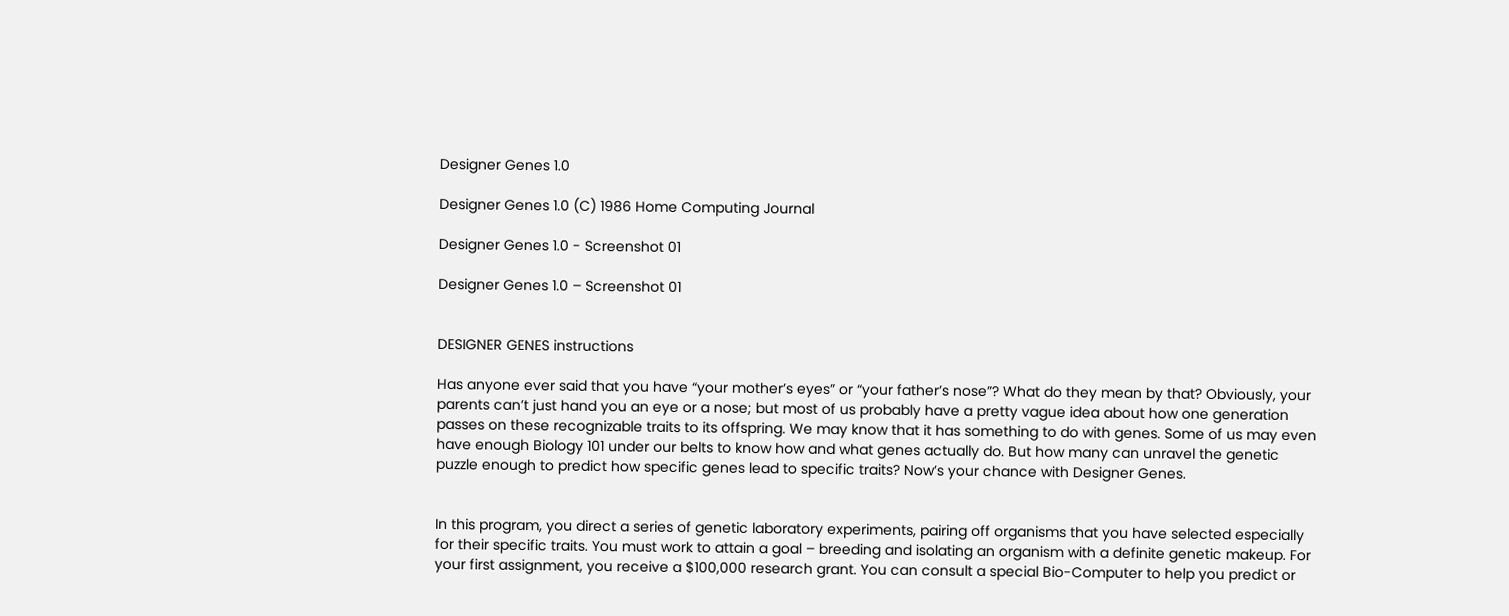Designer Genes 1.0

Designer Genes 1.0 (C) 1986 Home Computing Journal

Designer Genes 1.0 - Screenshot 01

Designer Genes 1.0 – Screenshot 01


DESIGNER GENES instructions

Has anyone ever said that you have “your mother’s eyes” or “your father’s nose”? What do they mean by that? Obviously, your parents can’t just hand you an eye or a nose; but most of us probably have a pretty vague idea about how one generation passes on these recognizable traits to its offspring. We may know that it has something to do with genes. Some of us may even have enough Biology 101 under our belts to know how and what genes actually do. But how many can unravel the genetic puzzle enough to predict how specific genes lead to specific traits? Now’s your chance with Designer Genes.


In this program, you direct a series of genetic laboratory experiments, pairing off organisms that you have selected especially for their specific traits. You must work to attain a goal – breeding and isolating an organism with a definite genetic makeup. For your first assignment, you receive a $100,000 research grant. You can consult a special Bio-Computer to help you predict or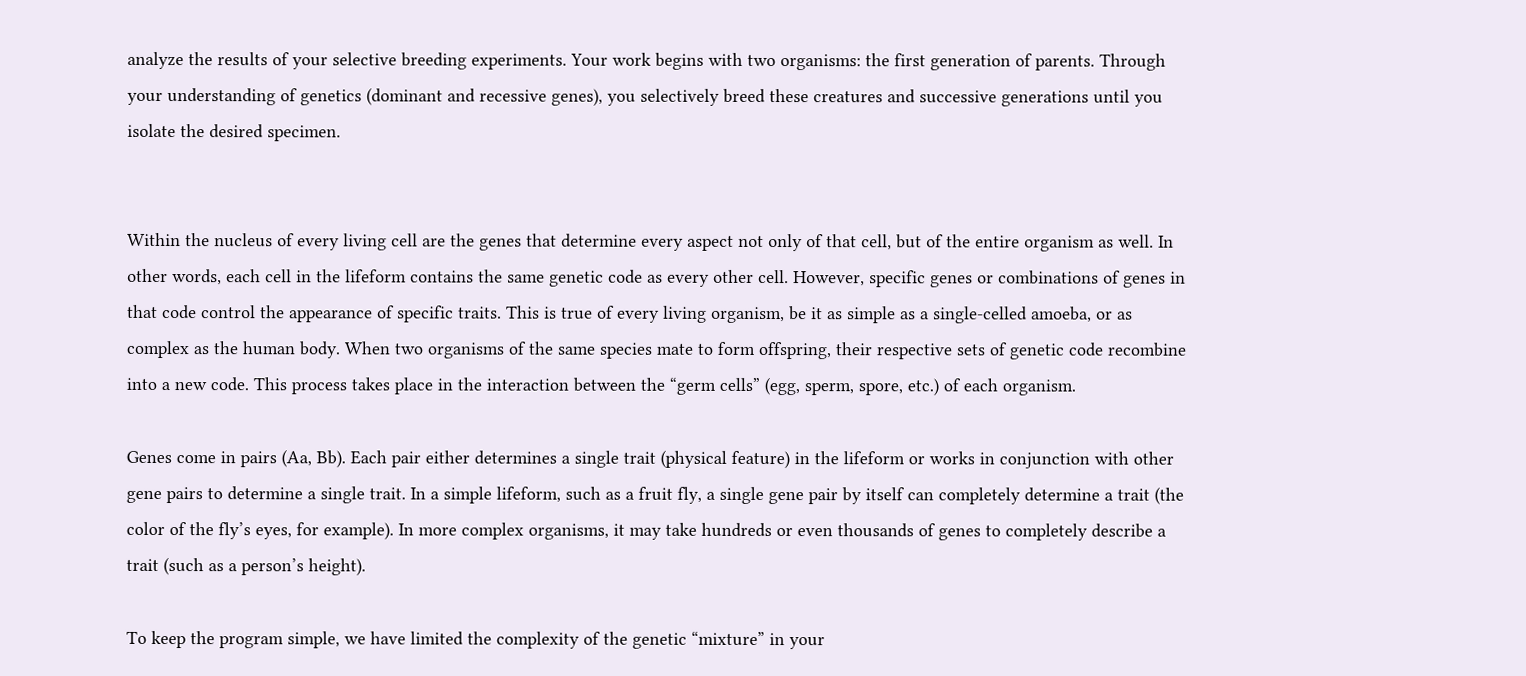analyze the results of your selective breeding experiments. Your work begins with two organisms: the first generation of parents. Through your understanding of genetics (dominant and recessive genes), you selectively breed these creatures and successive generations until you isolate the desired specimen.


Within the nucleus of every living cell are the genes that determine every aspect not only of that cell, but of the entire organism as well. In other words, each cell in the lifeform contains the same genetic code as every other cell. However, specific genes or combinations of genes in that code control the appearance of specific traits. This is true of every living organism, be it as simple as a single-celled amoeba, or as complex as the human body. When two organisms of the same species mate to form offspring, their respective sets of genetic code recombine into a new code. This process takes place in the interaction between the “germ cells” (egg, sperm, spore, etc.) of each organism.

Genes come in pairs (Aa, Bb). Each pair either determines a single trait (physical feature) in the lifeform or works in conjunction with other gene pairs to determine a single trait. In a simple lifeform, such as a fruit fly, a single gene pair by itself can completely determine a trait (the color of the fly’s eyes, for example). In more complex organisms, it may take hundreds or even thousands of genes to completely describe a trait (such as a person’s height).

To keep the program simple, we have limited the complexity of the genetic “mixture” in your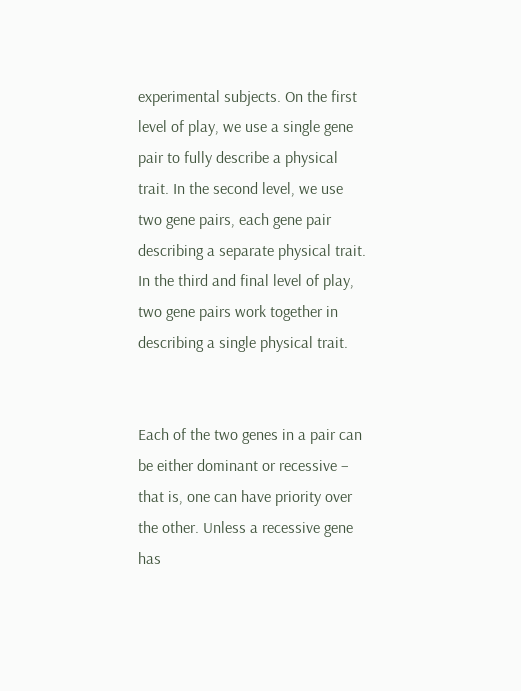experimental subjects. On the first level of play, we use a single gene pair to fully describe a physical trait. In the second level, we use two gene pairs, each gene pair describing a separate physical trait. In the third and final level of play, two gene pairs work together in describing a single physical trait.


Each of the two genes in a pair can be either dominant or recessive – that is, one can have priority over the other. Unless a recessive gene has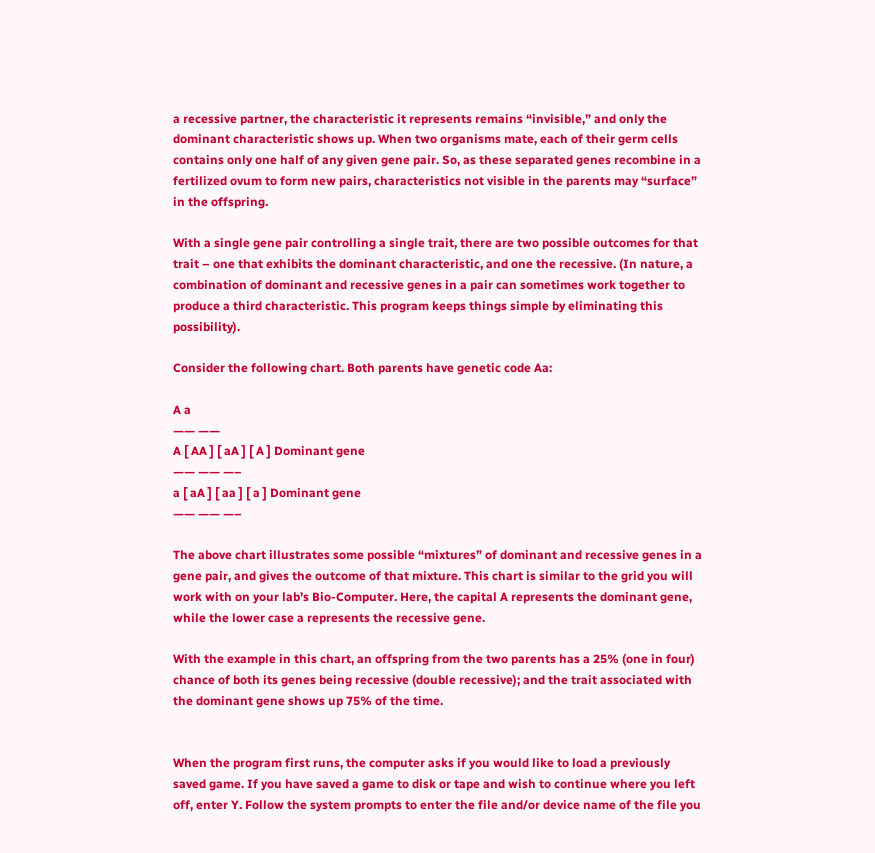a recessive partner, the characteristic it represents remains “invisible,” and only the dominant characteristic shows up. When two organisms mate, each of their germ cells contains only one half of any given gene pair. So, as these separated genes recombine in a fertilized ovum to form new pairs, characteristics not visible in the parents may “surface” in the offspring.

With a single gene pair controlling a single trait, there are two possible outcomes for that trait – one that exhibits the dominant characteristic, and one the recessive. (In nature, a combination of dominant and recessive genes in a pair can sometimes work together to produce a third characteristic. This program keeps things simple by eliminating this possibility).

Consider the following chart. Both parents have genetic code Aa:

A a
—— ——
A [ AA ] [ aA ] [ A ] Dominant gene
—— —— —–
a [ aA ] [ aa ] [ a ] Dominant gene
—— —— —–

The above chart illustrates some possible “mixtures” of dominant and recessive genes in a gene pair, and gives the outcome of that mixture. This chart is similar to the grid you will work with on your lab’s Bio-Computer. Here, the capital A represents the dominant gene, while the lower case a represents the recessive gene.

With the example in this chart, an offspring from the two parents has a 25% (one in four) chance of both its genes being recessive (double recessive); and the trait associated with the dominant gene shows up 75% of the time.


When the program first runs, the computer asks if you would like to load a previously saved game. If you have saved a game to disk or tape and wish to continue where you left off, enter Y. Follow the system prompts to enter the file and/or device name of the file you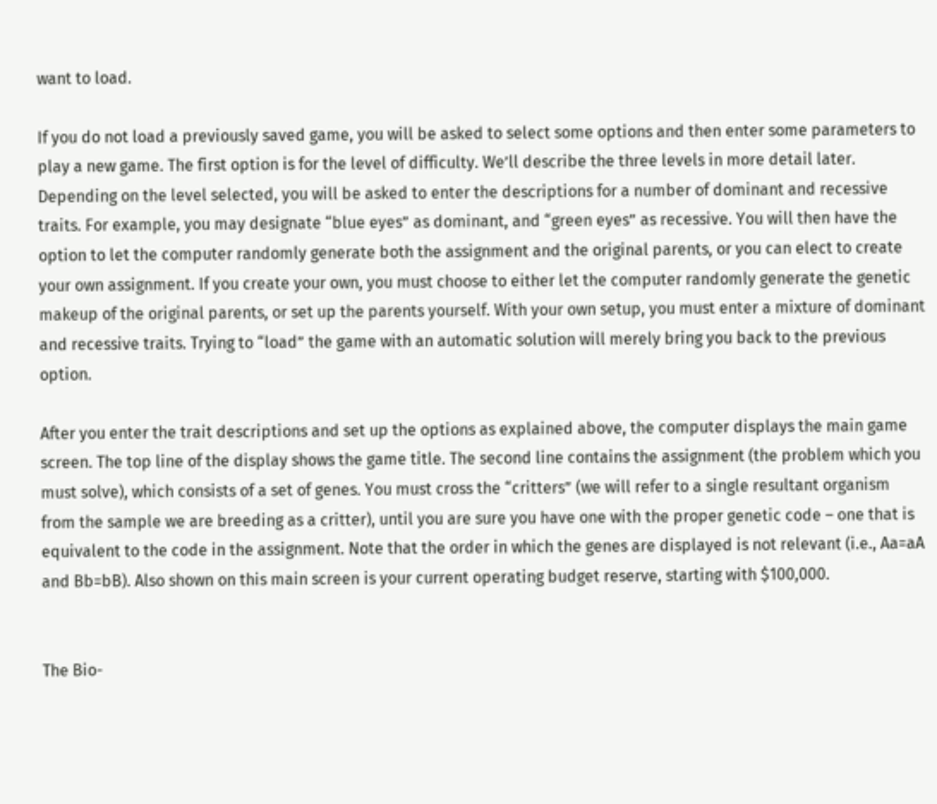want to load.

If you do not load a previously saved game, you will be asked to select some options and then enter some parameters to play a new game. The first option is for the level of difficulty. We’ll describe the three levels in more detail later. Depending on the level selected, you will be asked to enter the descriptions for a number of dominant and recessive traits. For example, you may designate “blue eyes” as dominant, and “green eyes” as recessive. You will then have the option to let the computer randomly generate both the assignment and the original parents, or you can elect to create your own assignment. If you create your own, you must choose to either let the computer randomly generate the genetic makeup of the original parents, or set up the parents yourself. With your own setup, you must enter a mixture of dominant and recessive traits. Trying to “load” the game with an automatic solution will merely bring you back to the previous option.

After you enter the trait descriptions and set up the options as explained above, the computer displays the main game screen. The top line of the display shows the game title. The second line contains the assignment (the problem which you must solve), which consists of a set of genes. You must cross the “critters” (we will refer to a single resultant organism from the sample we are breeding as a critter), until you are sure you have one with the proper genetic code – one that is equivalent to the code in the assignment. Note that the order in which the genes are displayed is not relevant (i.e., Aa=aA and Bb=bB). Also shown on this main screen is your current operating budget reserve, starting with $100,000.


The Bio-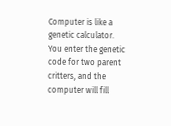Computer is like a genetic calculator. You enter the genetic code for two parent critters, and the computer will fill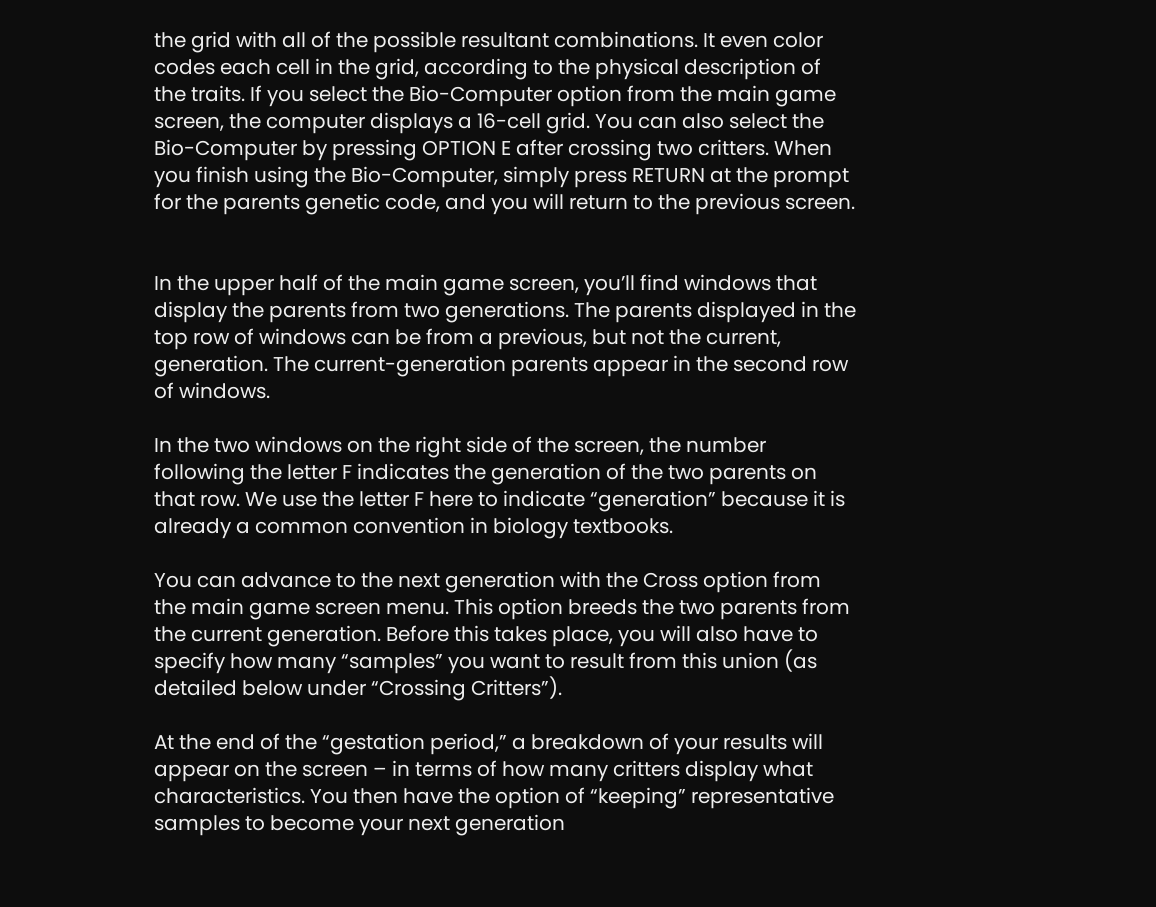the grid with all of the possible resultant combinations. It even color codes each cell in the grid, according to the physical description of the traits. If you select the Bio-Computer option from the main game screen, the computer displays a 16-cell grid. You can also select the Bio-Computer by pressing OPTION E after crossing two critters. When you finish using the Bio-Computer, simply press RETURN at the prompt for the parents genetic code, and you will return to the previous screen.


In the upper half of the main game screen, you’ll find windows that display the parents from two generations. The parents displayed in the top row of windows can be from a previous, but not the current, generation. The current-generation parents appear in the second row of windows.

In the two windows on the right side of the screen, the number following the letter F indicates the generation of the two parents on that row. We use the letter F here to indicate “generation” because it is already a common convention in biology textbooks.

You can advance to the next generation with the Cross option from the main game screen menu. This option breeds the two parents from the current generation. Before this takes place, you will also have to specify how many “samples” you want to result from this union (as detailed below under “Crossing Critters”).

At the end of the “gestation period,” a breakdown of your results will appear on the screen – in terms of how many critters display what characteristics. You then have the option of “keeping” representative samples to become your next generation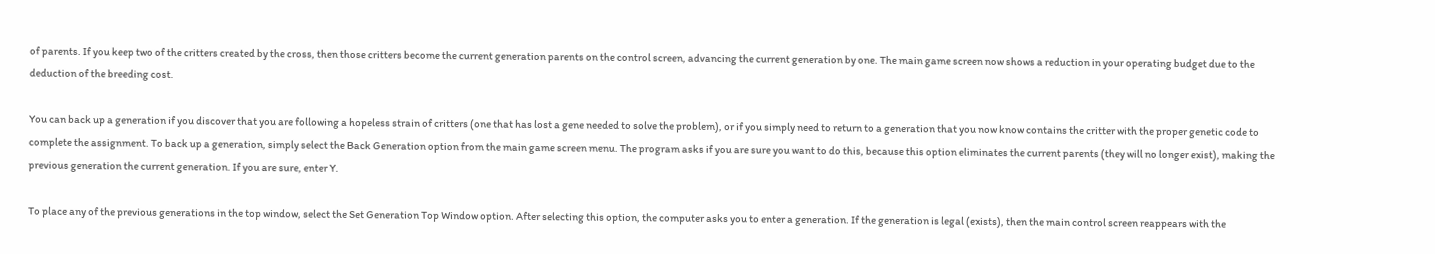of parents. If you keep two of the critters created by the cross, then those critters become the current generation parents on the control screen, advancing the current generation by one. The main game screen now shows a reduction in your operating budget due to the deduction of the breeding cost.

You can back up a generation if you discover that you are following a hopeless strain of critters (one that has lost a gene needed to solve the problem), or if you simply need to return to a generation that you now know contains the critter with the proper genetic code to complete the assignment. To back up a generation, simply select the Back Generation option from the main game screen menu. The program asks if you are sure you want to do this, because this option eliminates the current parents (they will no longer exist), making the previous generation the current generation. If you are sure, enter Y.

To place any of the previous generations in the top window, select the Set Generation Top Window option. After selecting this option, the computer asks you to enter a generation. If the generation is legal (exists), then the main control screen reappears with the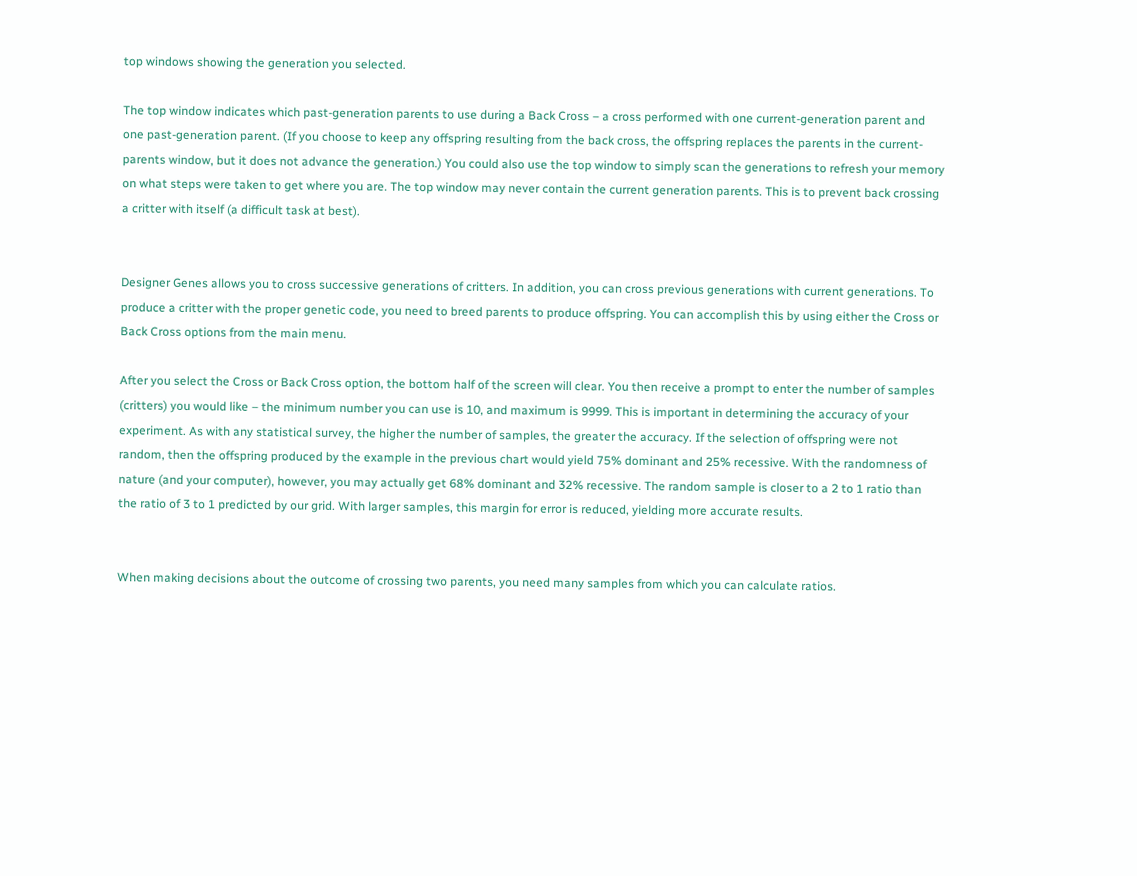top windows showing the generation you selected.

The top window indicates which past-generation parents to use during a Back Cross – a cross performed with one current-generation parent and one past-generation parent. (If you choose to keep any offspring resulting from the back cross, the offspring replaces the parents in the current-parents window, but it does not advance the generation.) You could also use the top window to simply scan the generations to refresh your memory on what steps were taken to get where you are. The top window may never contain the current generation parents. This is to prevent back crossing a critter with itself (a difficult task at best).


Designer Genes allows you to cross successive generations of critters. In addition, you can cross previous generations with current generations. To produce a critter with the proper genetic code, you need to breed parents to produce offspring. You can accomplish this by using either the Cross or Back Cross options from the main menu.

After you select the Cross or Back Cross option, the bottom half of the screen will clear. You then receive a prompt to enter the number of samples (critters) you would like – the minimum number you can use is 10, and maximum is 9999. This is important in determining the accuracy of your experiment. As with any statistical survey, the higher the number of samples, the greater the accuracy. If the selection of offspring were not random, then the offspring produced by the example in the previous chart would yield 75% dominant and 25% recessive. With the randomness of nature (and your computer), however, you may actually get 68% dominant and 32% recessive. The random sample is closer to a 2 to 1 ratio than the ratio of 3 to 1 predicted by our grid. With larger samples, this margin for error is reduced, yielding more accurate results.


When making decisions about the outcome of crossing two parents, you need many samples from which you can calculate ratios.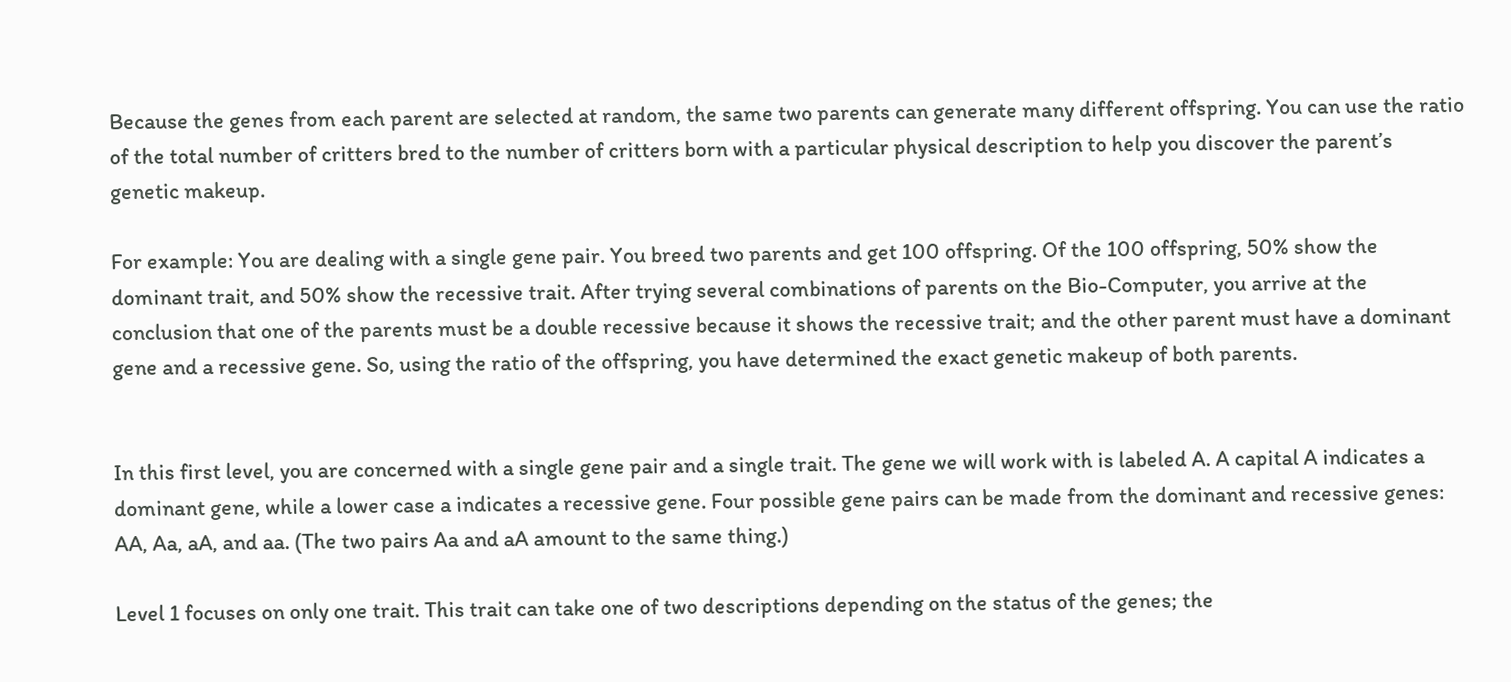Because the genes from each parent are selected at random, the same two parents can generate many different offspring. You can use the ratio of the total number of critters bred to the number of critters born with a particular physical description to help you discover the parent’s genetic makeup.

For example: You are dealing with a single gene pair. You breed two parents and get 100 offspring. Of the 100 offspring, 50% show the dominant trait, and 50% show the recessive trait. After trying several combinations of parents on the Bio-Computer, you arrive at the conclusion that one of the parents must be a double recessive because it shows the recessive trait; and the other parent must have a dominant gene and a recessive gene. So, using the ratio of the offspring, you have determined the exact genetic makeup of both parents.


In this first level, you are concerned with a single gene pair and a single trait. The gene we will work with is labeled A. A capital A indicates a dominant gene, while a lower case a indicates a recessive gene. Four possible gene pairs can be made from the dominant and recessive genes: AA, Aa, aA, and aa. (The two pairs Aa and aA amount to the same thing.)

Level 1 focuses on only one trait. This trait can take one of two descriptions depending on the status of the genes; the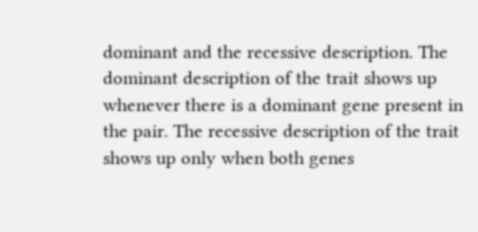dominant and the recessive description. The dominant description of the trait shows up whenever there is a dominant gene present in the pair. The recessive description of the trait shows up only when both genes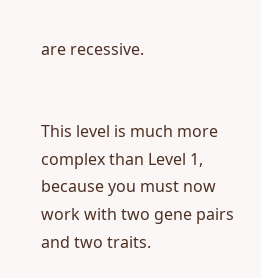are recessive.


This level is much more complex than Level 1, because you must now work with two gene pairs and two traits.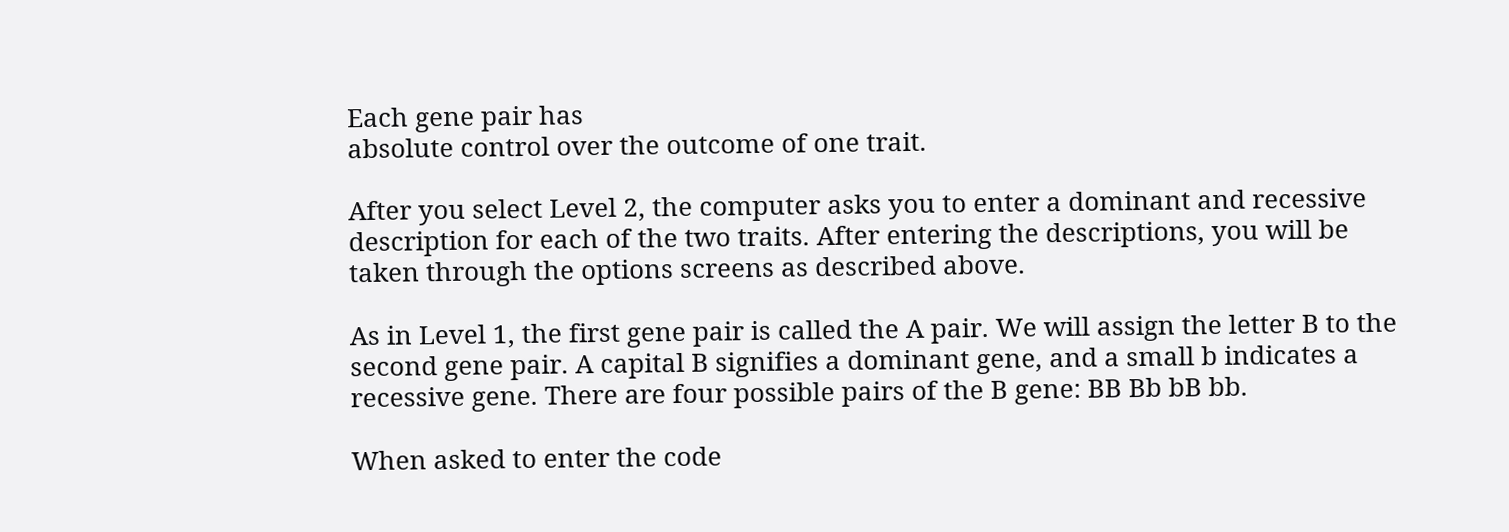Each gene pair has
absolute control over the outcome of one trait.

After you select Level 2, the computer asks you to enter a dominant and recessive description for each of the two traits. After entering the descriptions, you will be taken through the options screens as described above.

As in Level 1, the first gene pair is called the A pair. We will assign the letter B to the second gene pair. A capital B signifies a dominant gene, and a small b indicates a recessive gene. There are four possible pairs of the B gene: BB Bb bB bb.

When asked to enter the code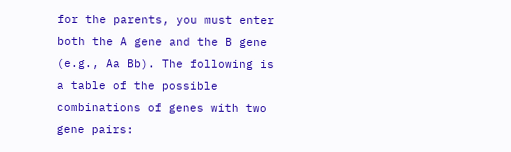for the parents, you must enter both the A gene and the B gene (e.g., Aa Bb). The following is a table of the possible combinations of genes with two gene pairs: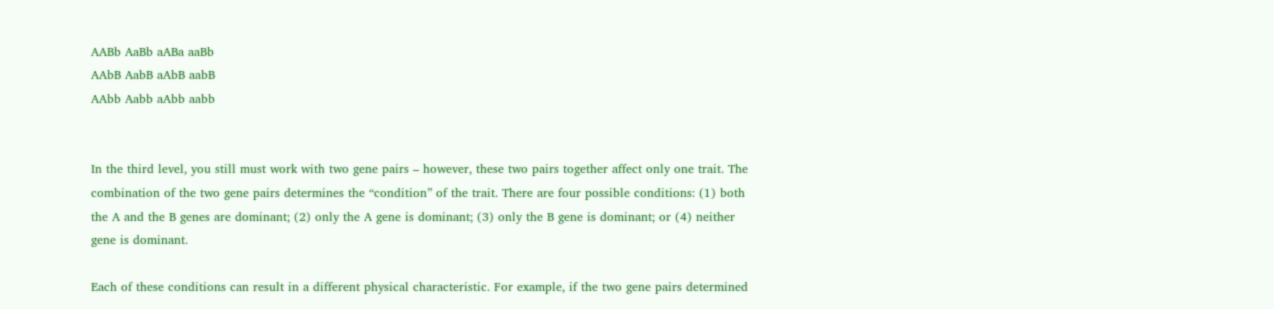AABb AaBb aABa aaBb
AAbB AabB aAbB aabB
AAbb Aabb aAbb aabb


In the third level, you still must work with two gene pairs – however, these two pairs together affect only one trait. The combination of the two gene pairs determines the “condition” of the trait. There are four possible conditions: (1) both the A and the B genes are dominant; (2) only the A gene is dominant; (3) only the B gene is dominant; or (4) neither gene is dominant.

Each of these conditions can result in a different physical characteristic. For example, if the two gene pairs determined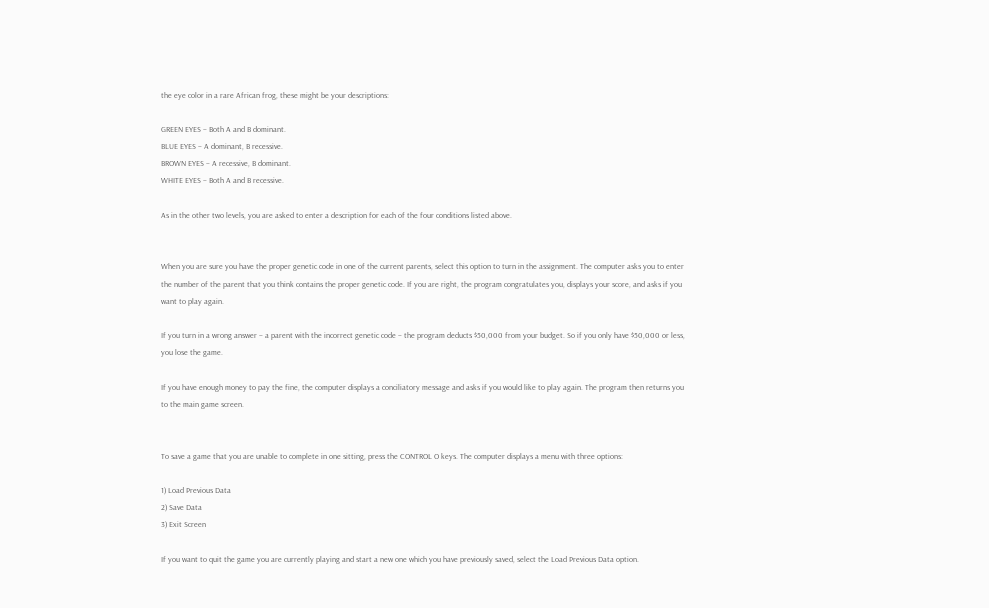the eye color in a rare African frog, these might be your descriptions:

GREEN EYES – Both A and B dominant.
BLUE EYES – A dominant, B recessive.
BROWN EYES – A recessive, B dominant.
WHITE EYES – Both A and B recessive.

As in the other two levels, you are asked to enter a description for each of the four conditions listed above.


When you are sure you have the proper genetic code in one of the current parents, select this option to turn in the assignment. The computer asks you to enter the number of the parent that you think contains the proper genetic code. If you are right, the program congratulates you, displays your score, and asks if you want to play again.

If you turn in a wrong answer – a parent with the incorrect genetic code – the program deducts $50,000 from your budget. So if you only have $50,000 or less, you lose the game.

If you have enough money to pay the fine, the computer displays a conciliatory message and asks if you would like to play again. The program then returns you to the main game screen.


To save a game that you are unable to complete in one sitting, press the CONTROL O keys. The computer displays a menu with three options:

1) Load Previous Data
2) Save Data
3) Exit Screen

If you want to quit the game you are currently playing and start a new one which you have previously saved, select the Load Previous Data option.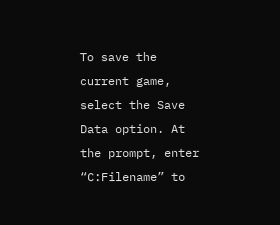To save the current game, select the Save Data option. At the prompt, enter “C:Filename” to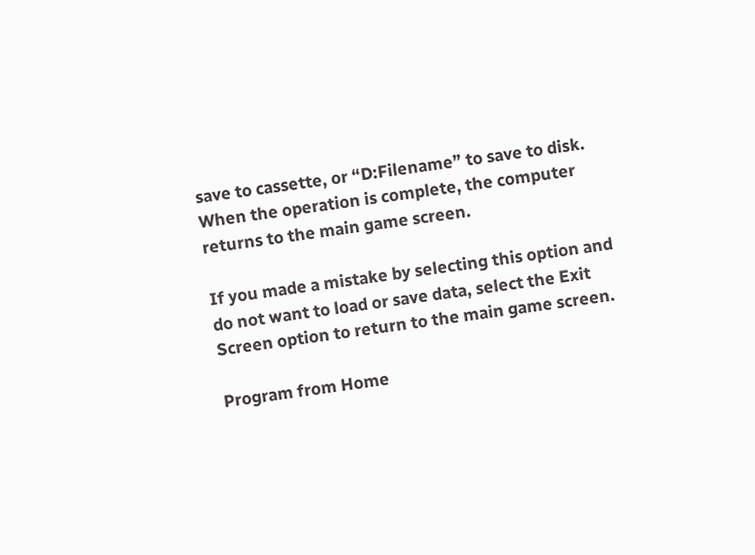save to cassette, or “D:Filename” to save to disk. When the operation is complete, the computer returns to the main game screen.

If you made a mistake by selecting this option and do not want to load or save data, select the Exit Screen option to return to the main game screen.

Program from Home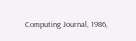Computing Journal, 1986,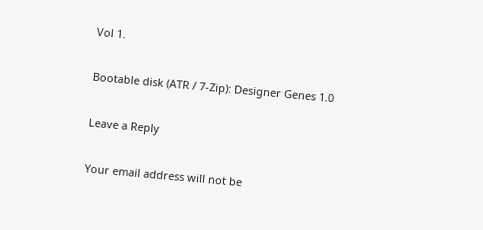Vol 1.

Bootable disk (ATR / 7-Zip): Designer Genes 1.0

Leave a Reply

Your email address will not be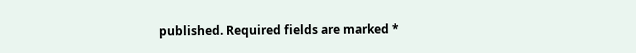published. Required fields are marked *